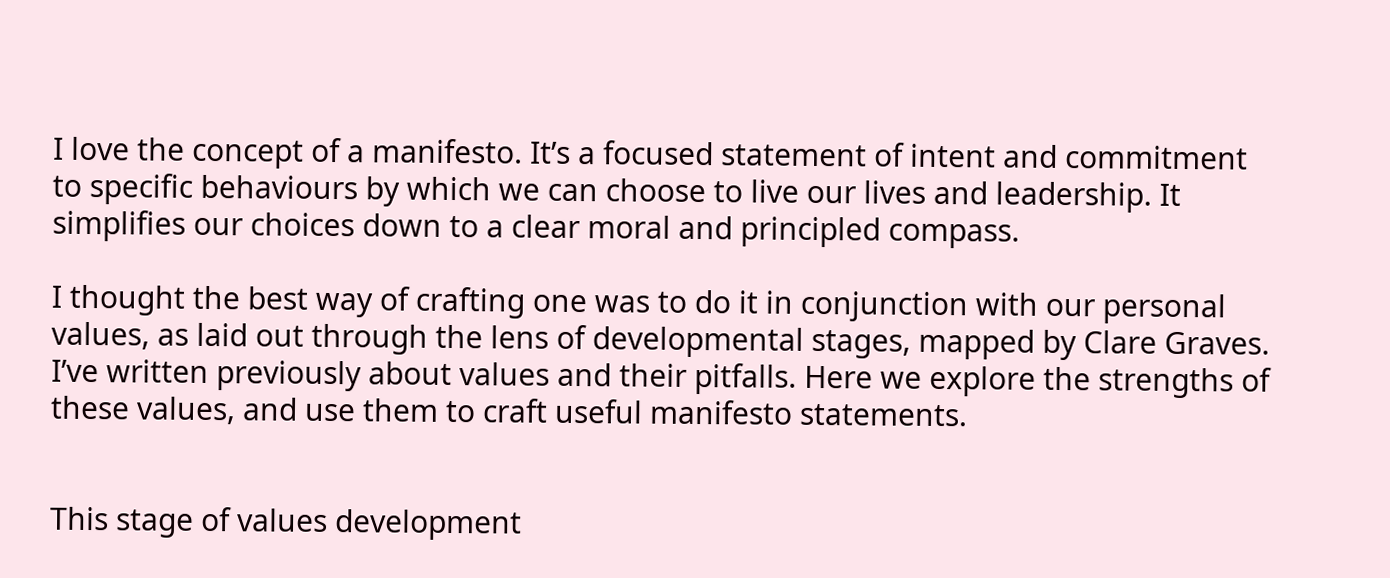I love the concept of a manifesto. It’s a focused statement of intent and commitment to specific behaviours by which we can choose to live our lives and leadership. It simplifies our choices down to a clear moral and principled compass.

I thought the best way of crafting one was to do it in conjunction with our personal values, as laid out through the lens of developmental stages, mapped by Clare Graves. I’ve written previously about values and their pitfalls. Here we explore the strengths of these values, and use them to craft useful manifesto statements.


This stage of values development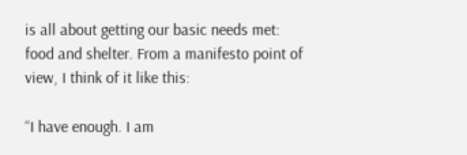is all about getting our basic needs met: food and shelter. From a manifesto point of view, I think of it like this:

“I have enough. I am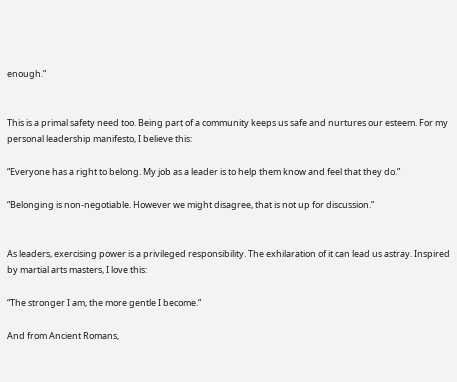enough.”


This is a primal safety need too. Being part of a community keeps us safe and nurtures our esteem. For my personal leadership manifesto, I believe this:

“Everyone has a right to belong. My job as a leader is to help them know and feel that they do.”

“Belonging is non-negotiable. However we might disagree, that is not up for discussion.”


As leaders, exercising power is a privileged responsibility. The exhilaration of it can lead us astray. Inspired by martial arts masters, I love this:

“The stronger I am, the more gentle I become.”

And from Ancient Romans,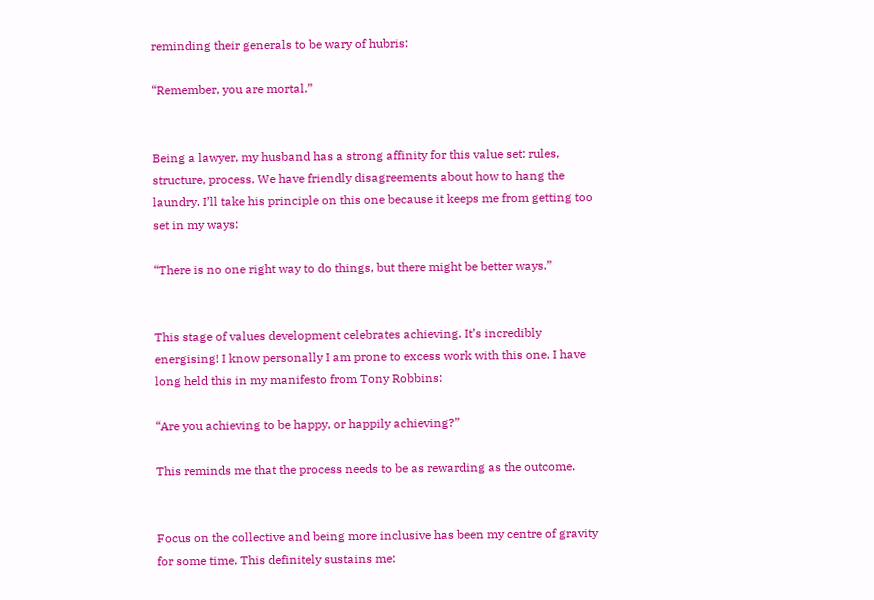reminding their generals to be wary of hubris:

“Remember, you are mortal.”


Being a lawyer, my husband has a strong affinity for this value set: rules, structure, process. We have friendly disagreements about how to hang the laundry. I’ll take his principle on this one because it keeps me from getting too set in my ways:

“There is no one right way to do things, but there might be better ways.”


This stage of values development celebrates achieving. It’s incredibly energising! I know personally I am prone to excess work with this one. I have long held this in my manifesto from Tony Robbins:

“Are you achieving to be happy, or happily achieving?”

This reminds me that the process needs to be as rewarding as the outcome.


Focus on the collective and being more inclusive has been my centre of gravity for some time. This definitely sustains me: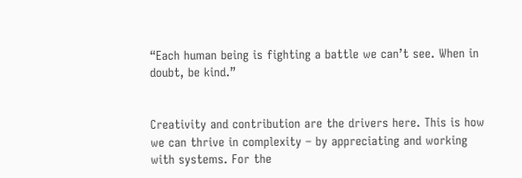“Each human being is fighting a battle we can’t see. When in doubt, be kind.”


Creativity and contribution are the drivers here. This is how we can thrive in complexity – by appreciating and working with systems. For the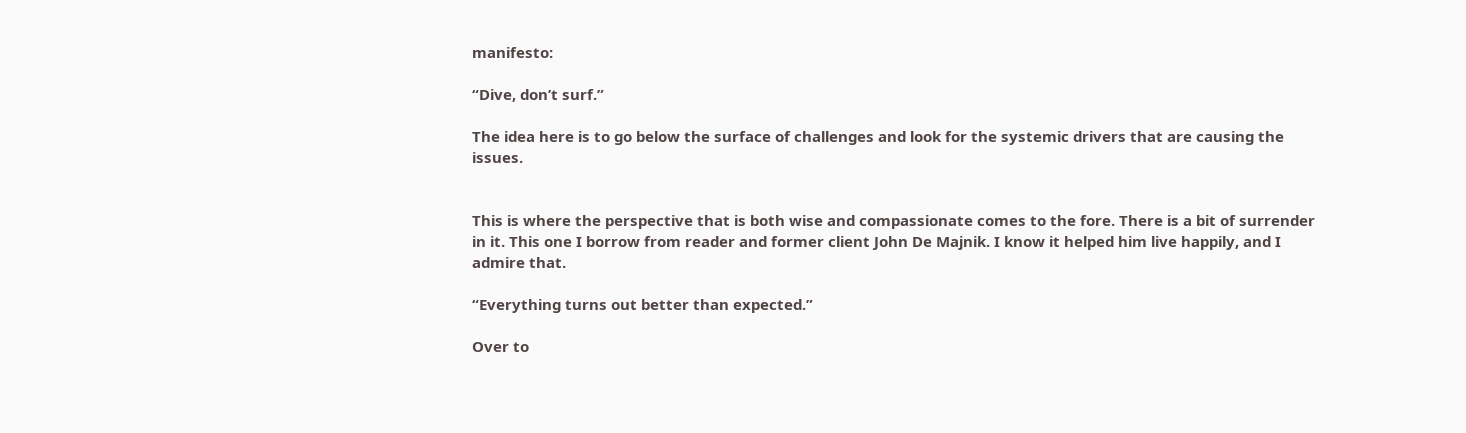manifesto:

“Dive, don’t surf.”

The idea here is to go below the surface of challenges and look for the systemic drivers that are causing the issues.


This is where the perspective that is both wise and compassionate comes to the fore. There is a bit of surrender in it. This one I borrow from reader and former client John De Majnik. I know it helped him live happily, and I admire that.

“Everything turns out better than expected.”

Over to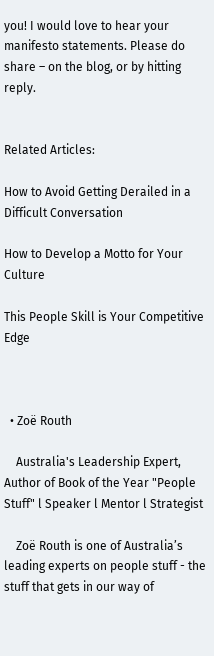you! I would love to hear your manifesto statements. Please do share – on the blog, or by hitting reply.


Related Articles:

How to Avoid Getting Derailed in a Difficult Conversation

How to Develop a Motto for Your Culture

This People Skill is Your Competitive Edge



  • Zoë Routh

    Australia's Leadership Expert, Author of Book of the Year "People Stuff" l Speaker l Mentor l Strategist

    Zoë Routh is one of Australia’s leading experts on people stuff - the stuff that gets in our way of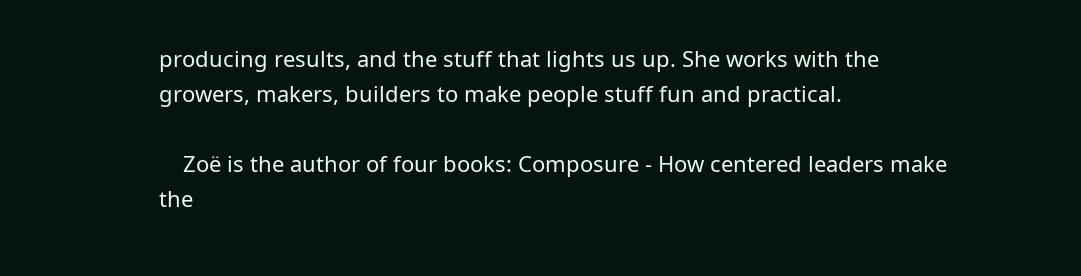producing results, and the stuff that lights us up. She works with the growers, makers, builders to make people stuff fun and practical.

    Zoë is the author of four books: Composure - How centered leaders make the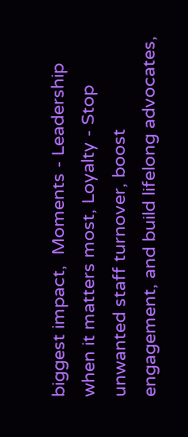biggest impact,  Moments - Leadership when it matters most, Loyalty - Stop unwanted staff turnover, boost engagement, and build lifelong advocates,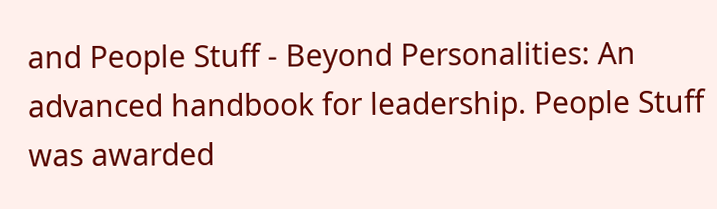and People Stuff - Beyond Personalities: An advanced handbook for leadership. People Stuff was awarded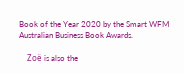Book of the Year 2020 by the Smart WFM Australian Business Book Awards.

    Zoë is also the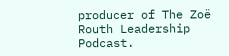producer of The Zoë Routh Leadership Podcast.